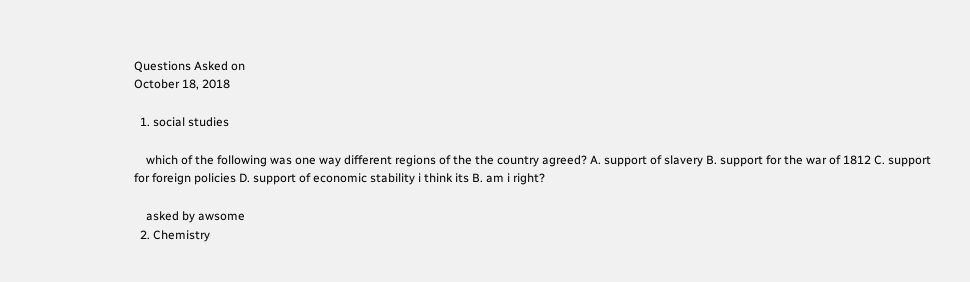Questions Asked on
October 18, 2018

  1. social studies

    which of the following was one way different regions of the the country agreed? A. support of slavery B. support for the war of 1812 C. support for foreign policies D. support of economic stability i think its B. am i right?

    asked by awsome
  2. Chemistry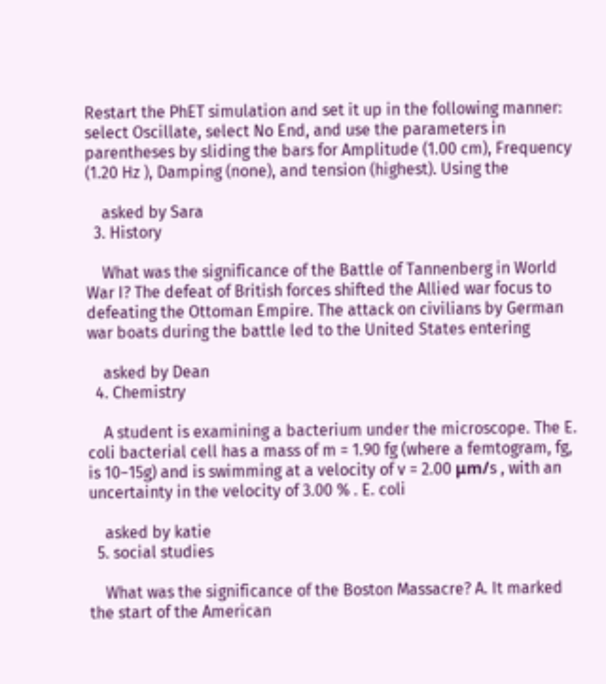Restart the PhET simulation and set it up in the following manner: select Oscillate, select No End, and use the parameters in parentheses by sliding the bars for Amplitude (1.00 cm), Frequency (1.20 Hz ), Damping (none), and tension (highest). Using the

    asked by Sara
  3. History

    What was the significance of the Battle of Tannenberg in World War I? The defeat of British forces shifted the Allied war focus to defeating the Ottoman Empire. The attack on civilians by German war boats during the battle led to the United States entering

    asked by Dean
  4. Chemistry

    A student is examining a bacterium under the microscope. The E. coli bacterial cell has a mass of m = 1.90 fg (where a femtogram, fg, is 10−15g) and is swimming at a velocity of v = 2.00 μm/s , with an uncertainty in the velocity of 3.00 % . E. coli

    asked by katie
  5. social studies

    What was the significance of the Boston Massacre? A. It marked the start of the American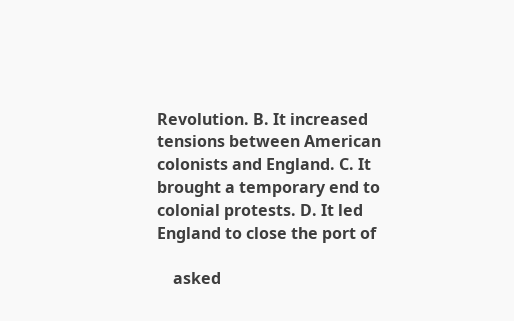Revolution. B. It increased tensions between American colonists and England. C. It brought a temporary end to colonial protests. D. It led England to close the port of

    asked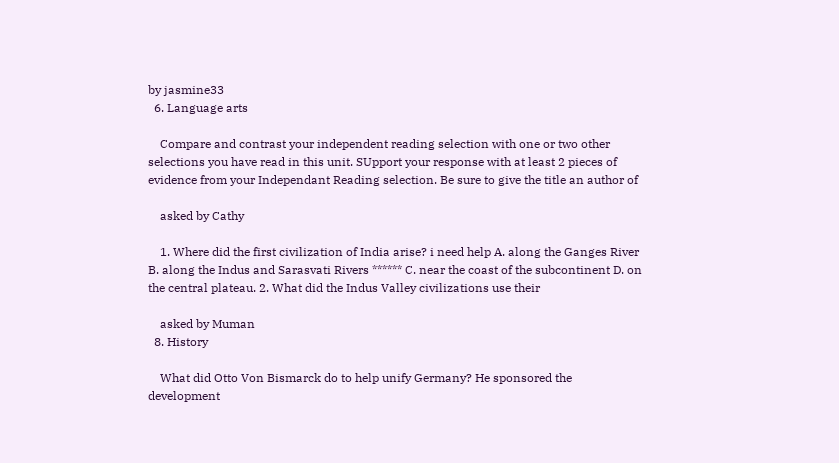by jasmine33
  6. Language arts

    Compare and contrast your independent reading selection with one or two other selections you have read in this unit. SUpport your response with at least 2 pieces of evidence from your Independant Reading selection. Be sure to give the title an author of

    asked by Cathy

    1. Where did the first civilization of India arise? i need help A. along the Ganges River B. along the Indus and Sarasvati Rivers ****** C. near the coast of the subcontinent D. on the central plateau. 2. What did the Indus Valley civilizations use their

    asked by Muman
  8. History

    What did Otto Von Bismarck do to help unify Germany? He sponsored the development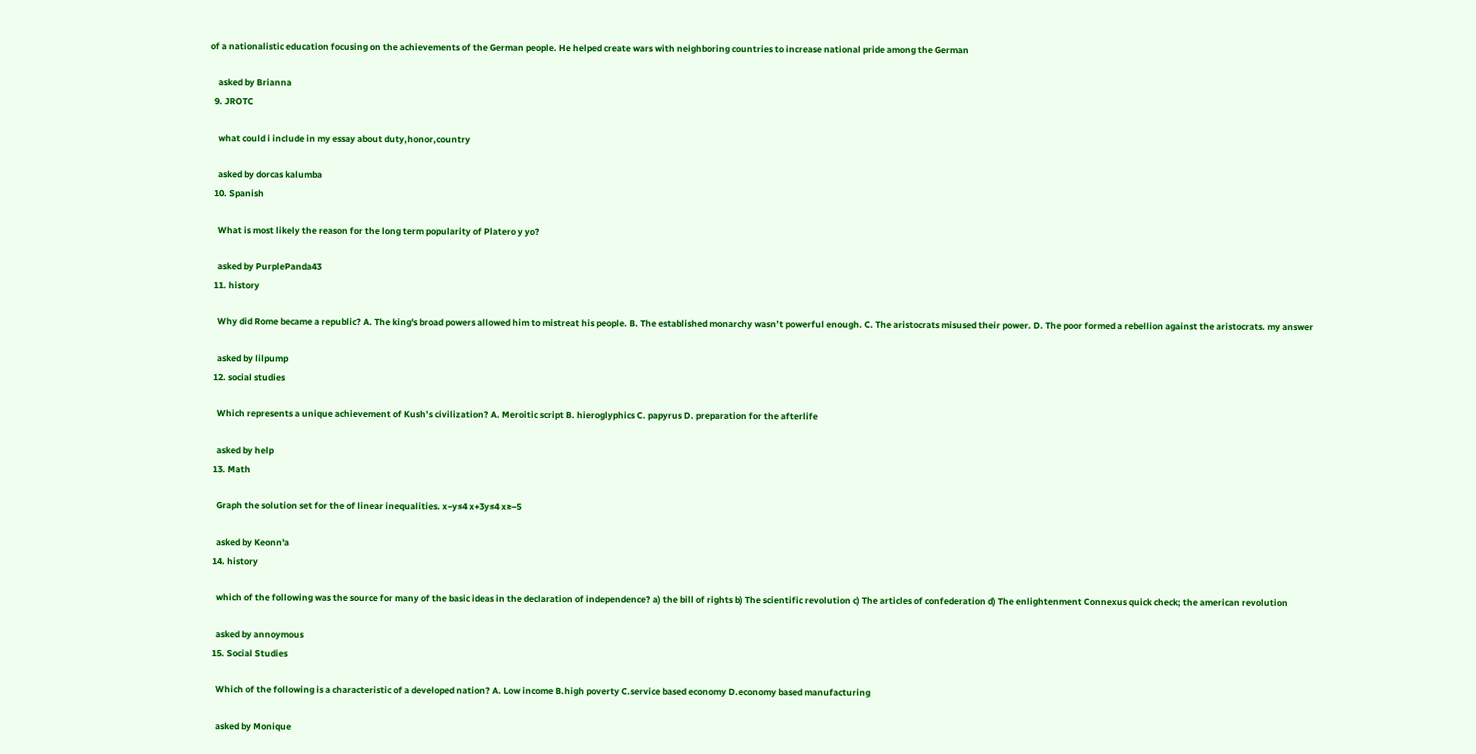of a nationalistic education focusing on the achievements of the German people. He helped create wars with neighboring countries to increase national pride among the German

    asked by Brianna
  9. JROTC

    what could i include in my essay about duty,honor,country

    asked by dorcas kalumba
  10. Spanish

    What is most likely the reason for the long term popularity of Platero y yo?

    asked by PurplePanda43
  11. history

    Why did Rome became a republic? A. The king's broad powers allowed him to mistreat his people. B. The established monarchy wasn’t powerful enough. C. The aristocrats misused their power. D. The poor formed a rebellion against the aristocrats. my answer

    asked by lilpump
  12. social studies

    Which represents a unique achievement of Kush’s civilization? A. Meroitic script B. hieroglyphics C. papyrus D. preparation for the afterlife

    asked by help
  13. Math

    Graph the solution set for the of linear inequalities. x−y≤4 x+3y≤4 x≥−5

    asked by Keonn'a
  14. history

    which of the following was the source for many of the basic ideas in the declaration of independence? a) the bill of rights b) The scientific revolution c) The articles of confederation d) The enlightenment Connexus quick check; the american revolution

    asked by annoymous
  15. Social Studies

    Which of the following is a characteristic of a developed nation? A. Low income B.high poverty C.service based economy D.economy based manufacturing

    asked by Monique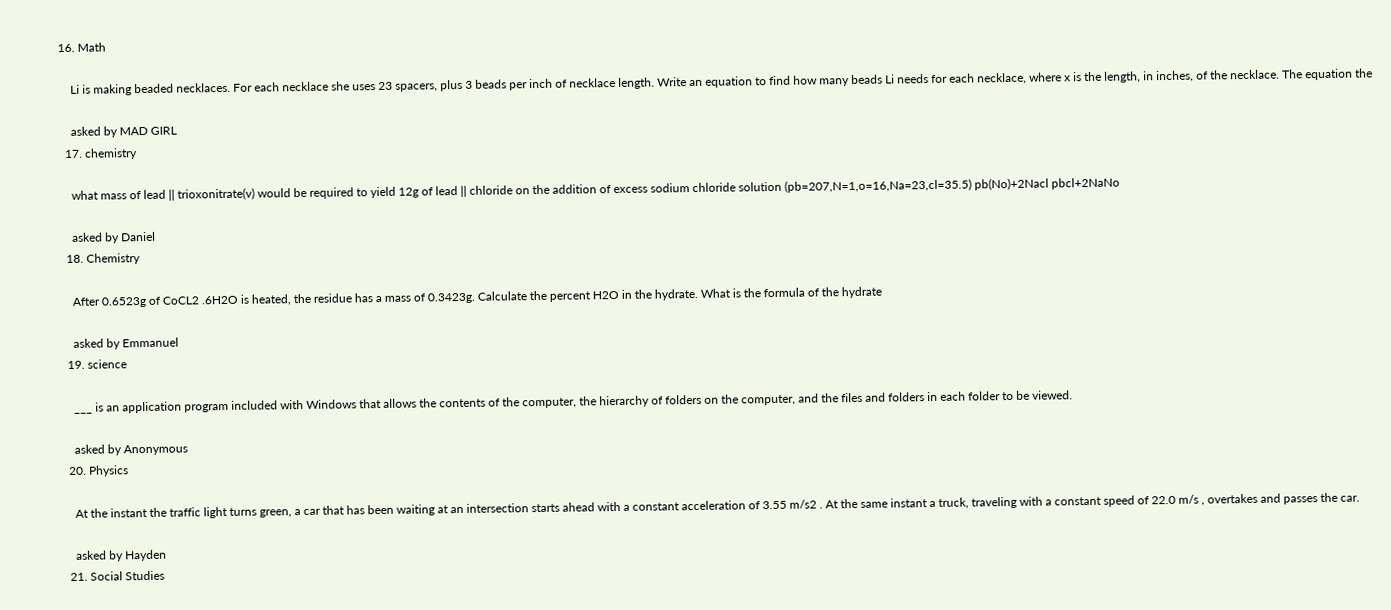16. Math

    Li is making beaded necklaces. For each necklace she uses 23 spacers, plus 3 beads per inch of necklace length. Write an equation to find how many beads Li needs for each necklace, where x is the length, in inches, of the necklace. The equation the

    asked by MAD GIRL
  17. chemistry

    what mass of lead || trioxonitrate(v) would be required to yield 12g of lead || chloride on the addition of excess sodium chloride solution (pb=207,N=1,o=16,Na=23,cl=35.5) pb(No)+2Nacl pbcl+2NaNo

    asked by Daniel
  18. Chemistry

    After 0.6523g of CoCL2 .6H2O is heated, the residue has a mass of 0.3423g. Calculate the percent H2O in the hydrate. What is the formula of the hydrate

    asked by Emmanuel
  19. science

    ___ is an application program included with Windows that allows the contents of the computer, the hierarchy of folders on the computer, and the files and folders in each folder to be viewed.

    asked by Anonymous
  20. Physics

    At the instant the traffic light turns green, a car that has been waiting at an intersection starts ahead with a constant acceleration of 3.55 m/s2 . At the same instant a truck, traveling with a constant speed of 22.0 m/s , overtakes and passes the car.

    asked by Hayden
  21. Social Studies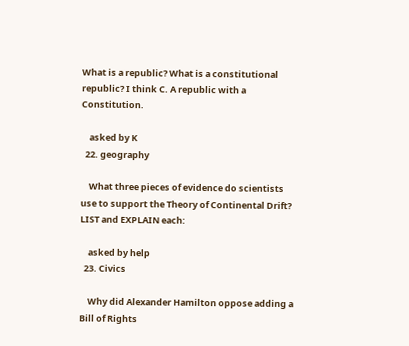What is a republic? What is a constitutional republic? I think C. A republic with a Constitution.

    asked by K
  22. geography

    What three pieces of evidence do scientists use to support the Theory of Continental Drift? LIST and EXPLAIN each:

    asked by help
  23. Civics

    Why did Alexander Hamilton oppose adding a Bill of Rights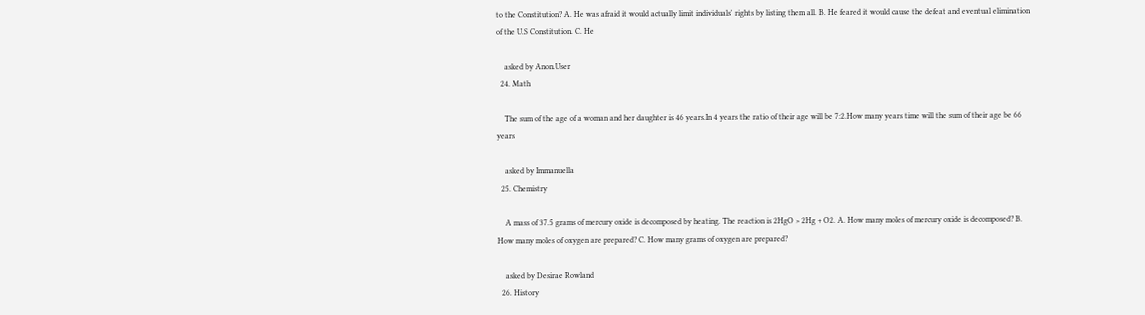to the Constitution? A. He was afraid it would actually limit individuals' rights by listing them all. B. He feared it would cause the defeat and eventual elimination of the U.S Constitution. C. He

    asked by Anon.User
  24. Math

    The sum of the age of a woman and her daughter is 46 years.In 4 years the ratio of their age will be 7:2.How many years time will the sum of their age be 66 years

    asked by Immanuella
  25. Chemistry

    A mass of 37.5 grams of mercury oxide is decomposed by heating. The reaction is 2HgO > 2Hg + O2. A. How many moles of mercury oxide is decomposed? B. How many moles of oxygen are prepared? C. How many grams of oxygen are prepared?

    asked by Desirae Rowland
  26. History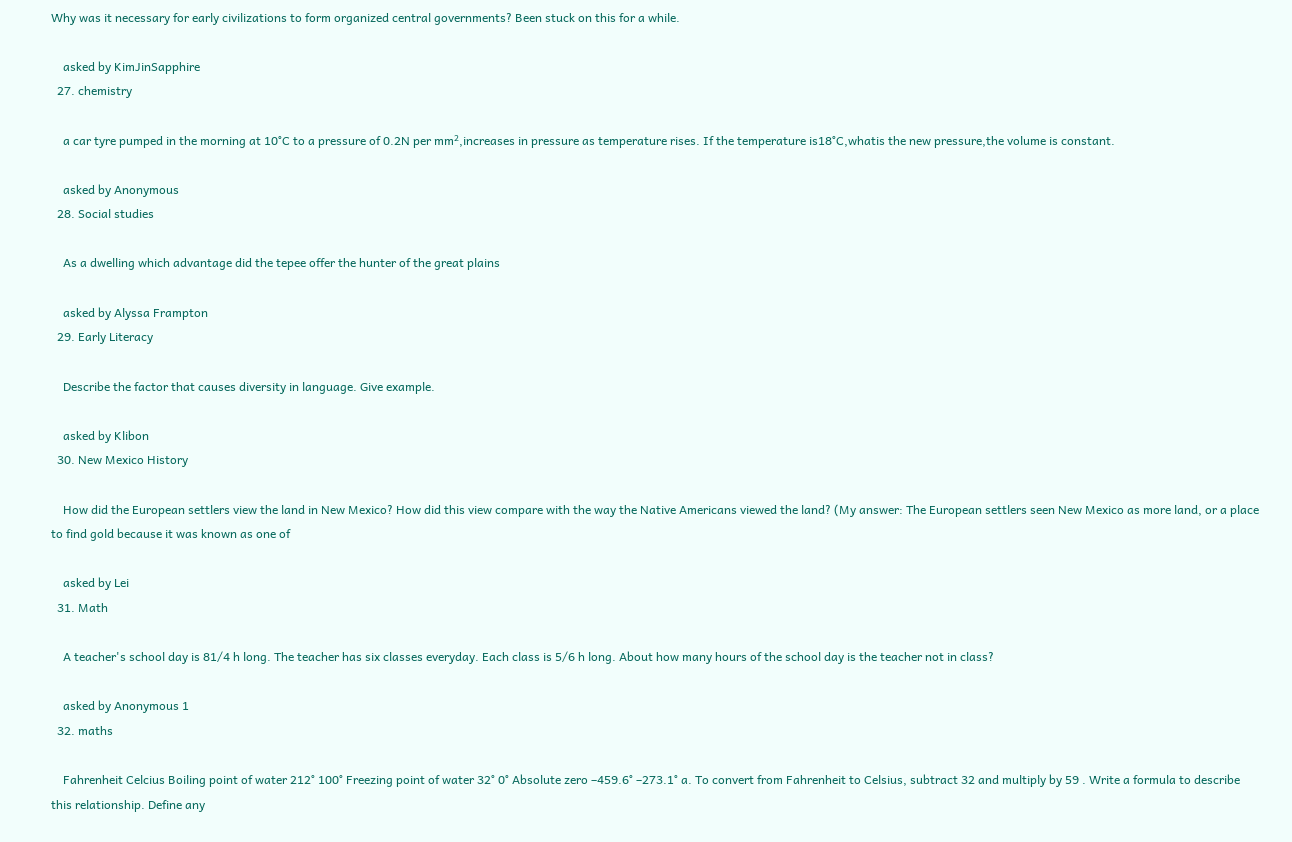Why was it necessary for early civilizations to form organized central governments? Been stuck on this for a while.

    asked by KimJinSapphire
  27. chemistry

    a car tyre pumped in the morning at 10°C to a pressure of 0.2N per mm²,increases in pressure as temperature rises. If the temperature is18°C,whatis the new pressure,the volume is constant.

    asked by Anonymous
  28. Social studies

    As a dwelling which advantage did the tepee offer the hunter of the great plains

    asked by Alyssa Frampton
  29. Early Literacy

    Describe the factor that causes diversity in language. Give example.

    asked by Klibon
  30. New Mexico History

    How did the European settlers view the land in New Mexico? How did this view compare with the way the Native Americans viewed the land? (My answer: The European settlers seen New Mexico as more land, or a place to find gold because it was known as one of

    asked by Lei
  31. Math

    A teacher's school day is 81/4 h long. The teacher has six classes everyday. Each class is 5/6 h long. About how many hours of the school day is the teacher not in class?

    asked by Anonymous 1
  32. maths

    Fahrenheit Celcius Boiling point of water 212° 100° Freezing point of water 32° 0° Absolute zero –459.6° –273.1° a. To convert from Fahrenheit to Celsius, subtract 32 and multiply by 59 . Write a formula to describe this relationship. Define any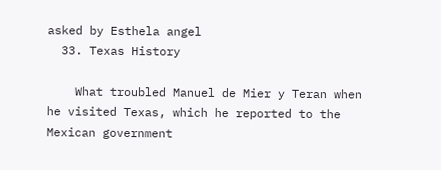asked by Esthela angel
  33. Texas History

    What troubled Manuel de Mier y Teran when he visited Texas, which he reported to the Mexican government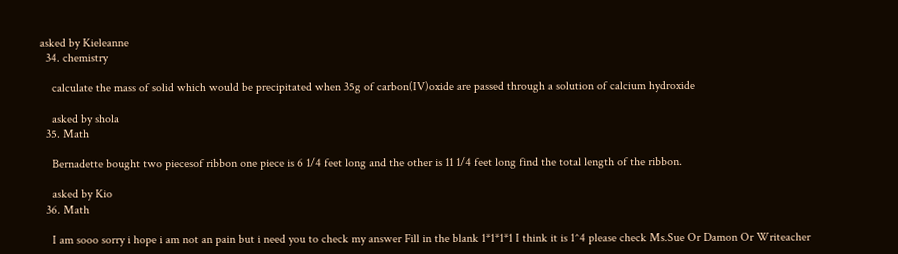asked by Kieleanne
  34. chemistry

    calculate the mass of solid which would be precipitated when 35g of carbon(IV)oxide are passed through a solution of calcium hydroxide

    asked by shola
  35. Math

    Bernadette bought two piecesof ribbon one piece is 6 1/4 feet long and the other is 11 1/4 feet long find the total length of the ribbon.

    asked by Kio
  36. Math

    I am sooo sorry i hope i am not an pain but i need you to check my answer Fill in the blank 1*1*1*1 I think it is 1^4 please check Ms.Sue Or Damon Or Writeacher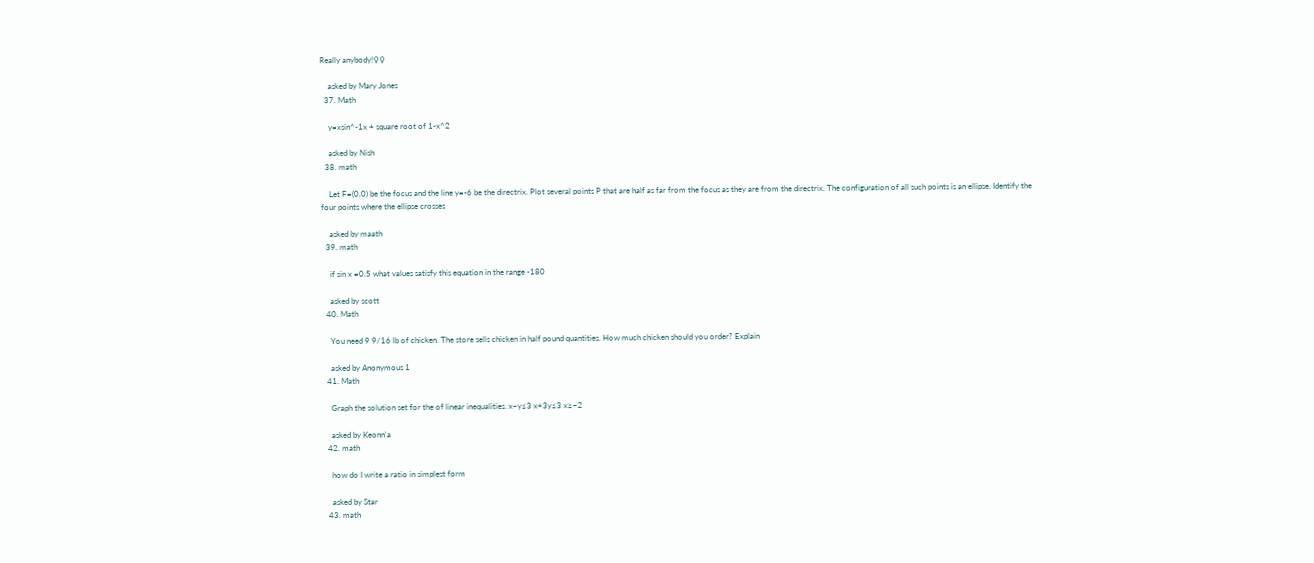Really anybody!♀♀

    asked by Mary Jones
  37. Math

    y=xsin^-1x + square root of 1-x^2

    asked by Nish
  38. math

    Let F=(0,0) be the focus and the line y=-6 be the directrix. Plot several points P that are half as far from the focus as they are from the directrix. The configuration of all such points is an ellipse. Identify the four points where the ellipse crosses

    asked by maath
  39. math

    if sin x =0.5 what values satisfy this equation in the range -180

    asked by scott
  40. Math

    You need 9 9/16 lb of chicken. The store sells chicken in half pound quantities. How much chicken should you order? Explain

    asked by Anonymous 1
  41. Math

    Graph the solution set for the of linear inequalities. x−y≤3 x+3y≤3 x≥−2

    asked by Keonn'a
  42. math

    how do I write a ratio in simplest form

    asked by Star
  43. math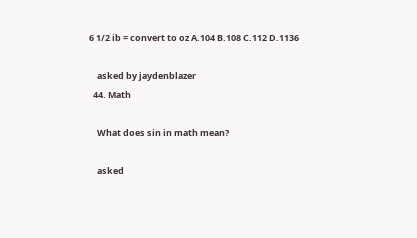6 1/2 ib = convert to oz A.104 B.108 C.112 D.1136

    asked by jaydenblazer
  44. Math

    What does sin in math mean?

    asked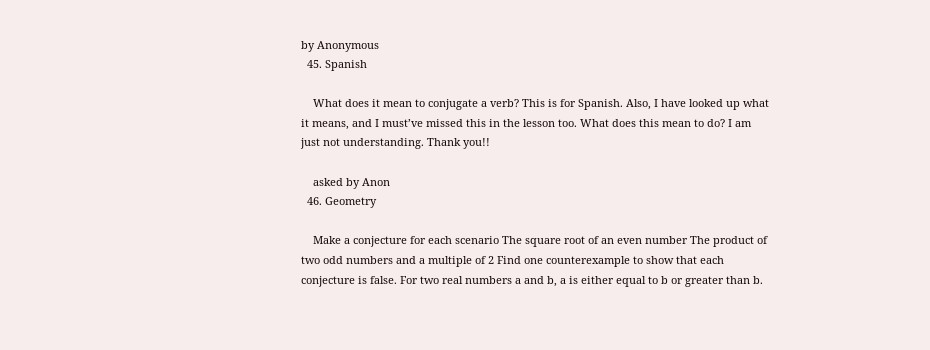by Anonymous
  45. Spanish

    What does it mean to conjugate a verb? This is for Spanish. Also, I have looked up what it means, and I must’ve missed this in the lesson too. What does this mean to do? I am just not understanding. Thank you!!

    asked by Anon
  46. Geometry

    Make a conjecture for each scenario The square root of an even number The product of two odd numbers and a multiple of 2 Find one counterexample to show that each conjecture is false. For two real numbers a and b, a is either equal to b or greater than b.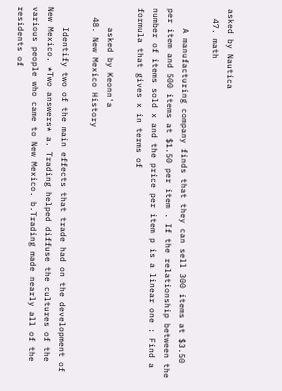asked by Nautica
  47. math

    A manufacturing company finds that they can sell 300 items at $3.50 per item and 500 items at $1.50 per item . If the relationship between the number of items sold x and the price per item p is a linear one : Find a formula that gives x in terms of

    asked by Keonn'a
  48. New Mexico History

    Identify two of the main effects that trade had on the development of New Mexico. *Two answers* a. Trading helped diffuse the cultures of the various people who came to New Mexico. b.Trading made nearly all of the residents of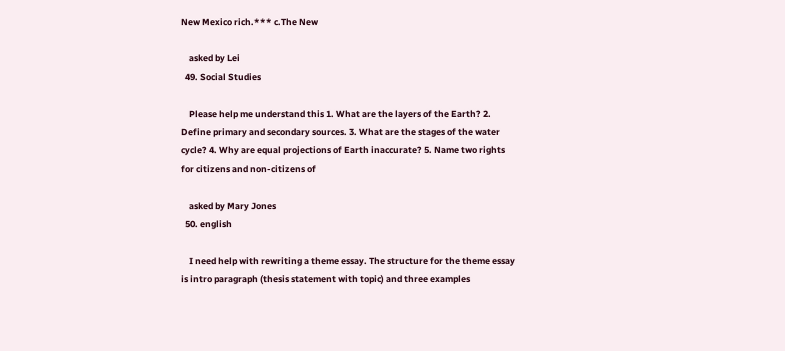New Mexico rich.*** c.The New

    asked by Lei
  49. Social Studies

    Please help me understand this 1. What are the layers of the Earth? 2. Define primary and secondary sources. 3. What are the stages of the water cycle? 4. Why are equal projections of Earth inaccurate? 5. Name two rights for citizens and non-citizens of

    asked by Mary Jones
  50. english

    I need help with rewriting a theme essay. The structure for the theme essay is intro paragraph (thesis statement with topic) and three examples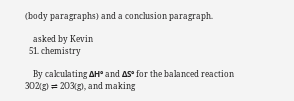(body paragraphs) and a conclusion paragraph.

    asked by Kevin
  51. chemistry

    By calculating ΔH° and ΔS° for the balanced reaction 3O2(g) ⇌ 2O3(g), and making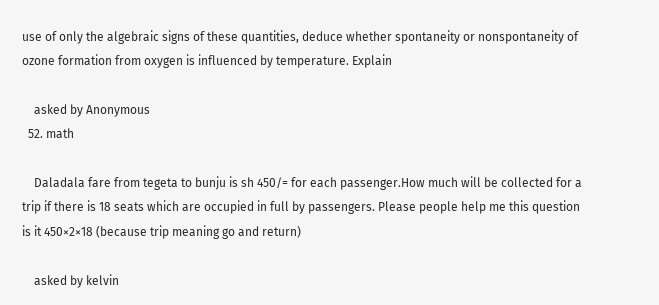use of only the algebraic signs of these quantities, deduce whether spontaneity or nonspontaneity of ozone formation from oxygen is influenced by temperature. Explain

    asked by Anonymous
  52. math

    Daladala fare from tegeta to bunju is sh 450/= for each passenger.How much will be collected for a trip if there is 18 seats which are occupied in full by passengers. Please people help me this question is it 450×2×18 (because trip meaning go and return)

    asked by kelvin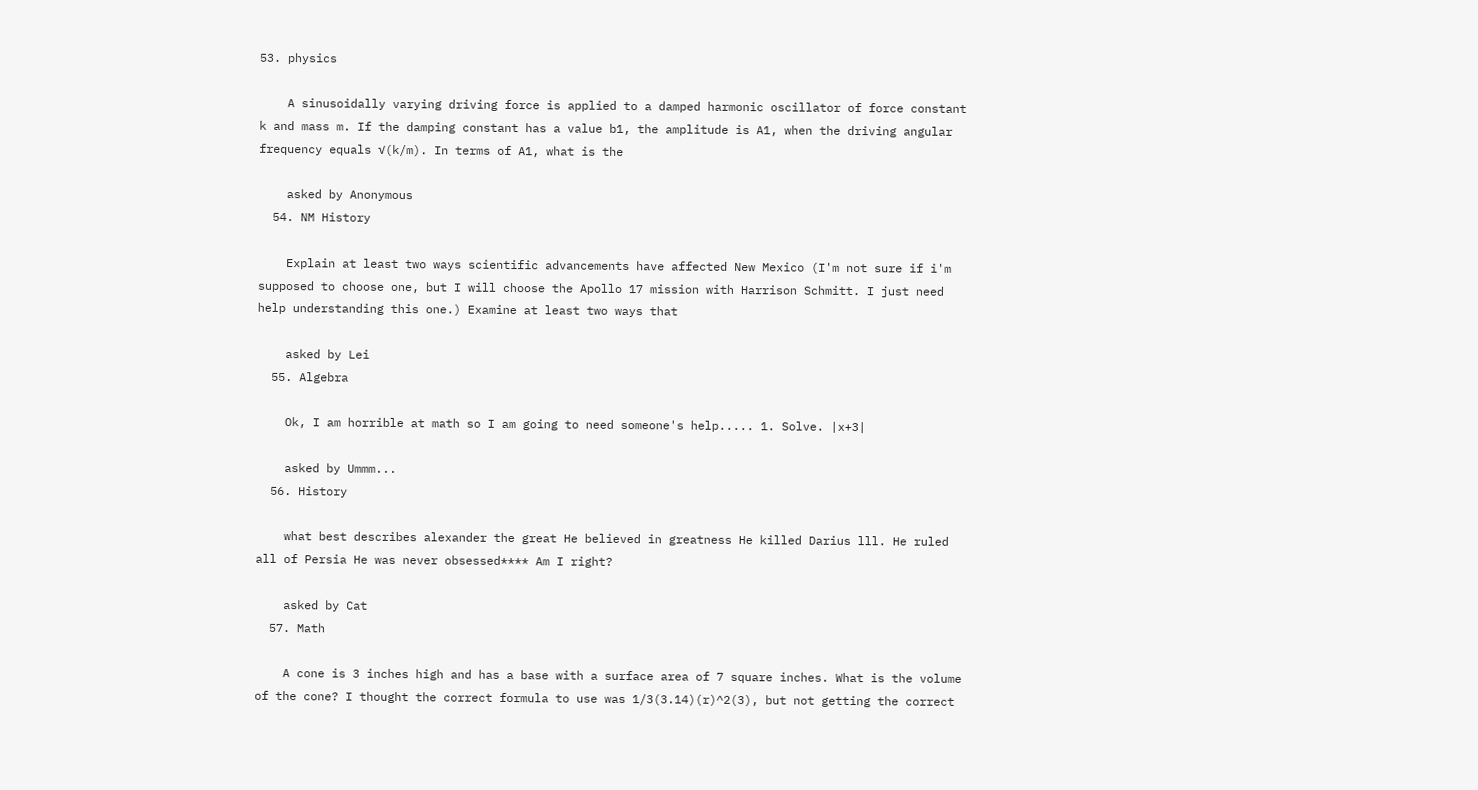53. physics

    A sinusoidally varying driving force is applied to a damped harmonic oscillator of force constant k and mass m. If the damping constant has a value b1, the amplitude is A1, when the driving angular frequency equals √(k/m). In terms of A1, what is the

    asked by Anonymous
  54. NM History

    Explain at least two ways scientific advancements have affected New Mexico (I'm not sure if i'm supposed to choose one, but I will choose the Apollo 17 mission with Harrison Schmitt. I just need help understanding this one.) Examine at least two ways that

    asked by Lei
  55. Algebra

    Ok, I am horrible at math so I am going to need someone's help..... 1. Solve. |x+3|

    asked by Ummm...
  56. History

    what best describes alexander the great He believed in greatness He killed Darius lll. He ruled all of Persia He was never obsessed**** Am I right?

    asked by Cat
  57. Math

    A cone is 3 inches high and has a base with a surface area of 7 square inches. What is the volume of the cone? I thought the correct formula to use was 1/3(3.14)(r)^2(3), but not getting the correct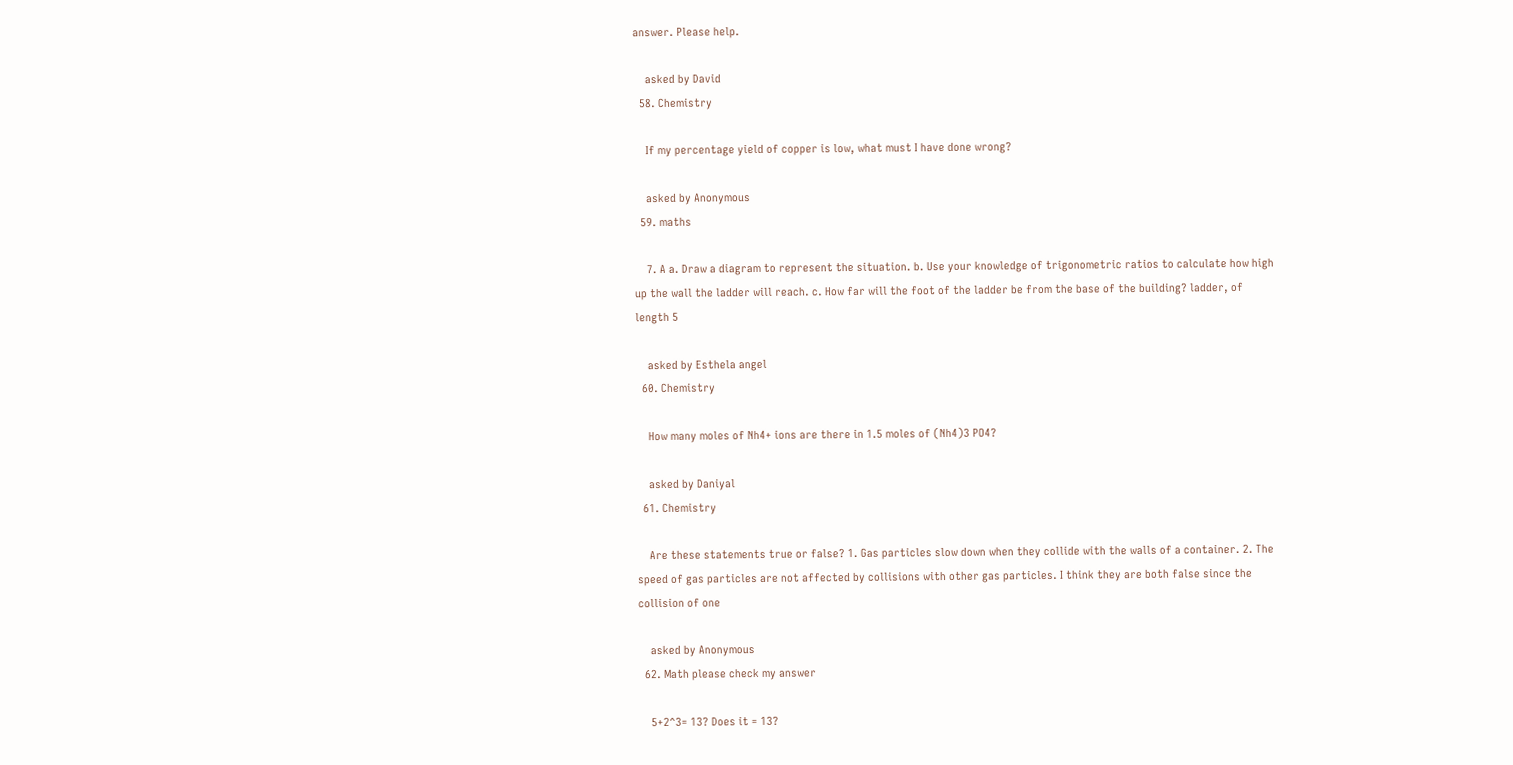answer. Please help.

    asked by David
  58. Chemistry

    If my percentage yield of copper is low, what must I have done wrong?

    asked by Anonymous
  59. maths

    7. A a. Draw a diagram to represent the situation. b. Use your knowledge of trigonometric ratios to calculate how high up the wall the ladder will reach. c. How far will the foot of the ladder be from the base of the building? ladder, of length 5

    asked by Esthela angel
  60. Chemistry

    How many moles of Nh4+ ions are there in 1.5 moles of (Nh4)3 PO4?

    asked by Daniyal
  61. Chemistry

    Are these statements true or false? 1. Gas particles slow down when they collide with the walls of a container. 2. The speed of gas particles are not affected by collisions with other gas particles. I think they are both false since the collision of one

    asked by Anonymous
  62. Math please check my answer

    5+2^3= 13? Does it = 13?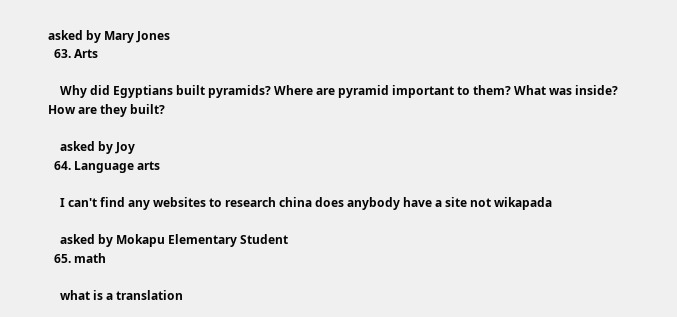asked by Mary Jones
  63. Arts

    Why did Egyptians built pyramids? Where are pyramid important to them? What was inside? How are they built?

    asked by Joy
  64. Language arts

    I can't find any websites to research china does anybody have a site not wikapada

    asked by Mokapu Elementary Student
  65. math

    what is a translation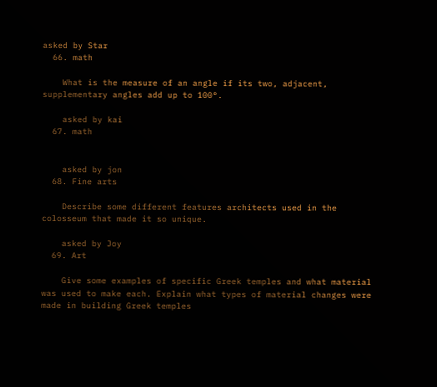asked by Star
  66. math

    What is the measure of an angle if its two, adjacent, supplementary angles add up to 100°.

    asked by kai
  67. math


    asked by jon
  68. Fine arts

    Describe some different features architects used in the colosseum that made it so unique.

    asked by Joy
  69. Art

    Give some examples of specific Greek temples and what material was used to make each. Explain what types of material changes were made in building Greek temples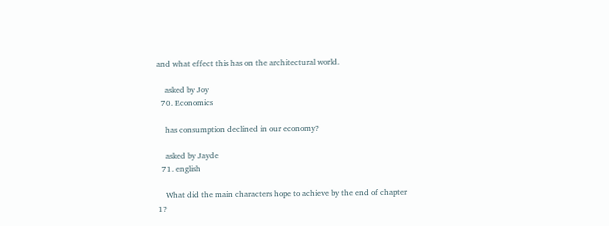and what effect this has on the architectural world.

    asked by Joy
  70. Economics

    has consumption declined in our economy?

    asked by Jayde
  71. english

    What did the main characters hope to achieve by the end of chapter 1?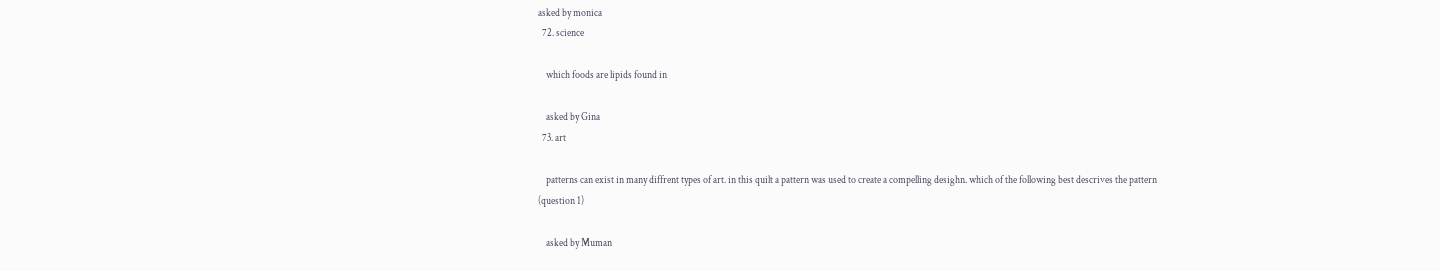asked by monica
  72. science

    which foods are lipids found in

    asked by Gina
  73. art

    patterns can exist in many diffrent types of art. in this quilt a pattern was used to create a compelling desighn. which of the following best descrives the pattern (question 1)

    asked by Muman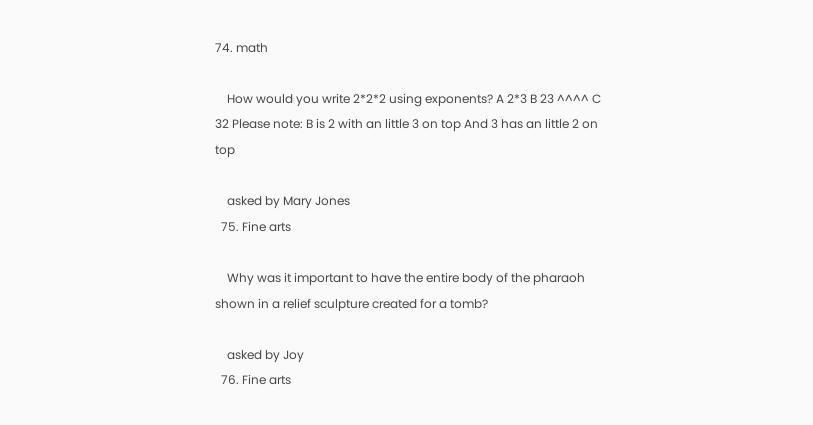74. math

    How would you write 2*2*2 using exponents? A 2*3 B 23 ^^^^ C 32 Please note: B is 2 with an little 3 on top And 3 has an little 2 on top

    asked by Mary Jones
  75. Fine arts

    Why was it important to have the entire body of the pharaoh shown in a relief sculpture created for a tomb?

    asked by Joy
  76. Fine arts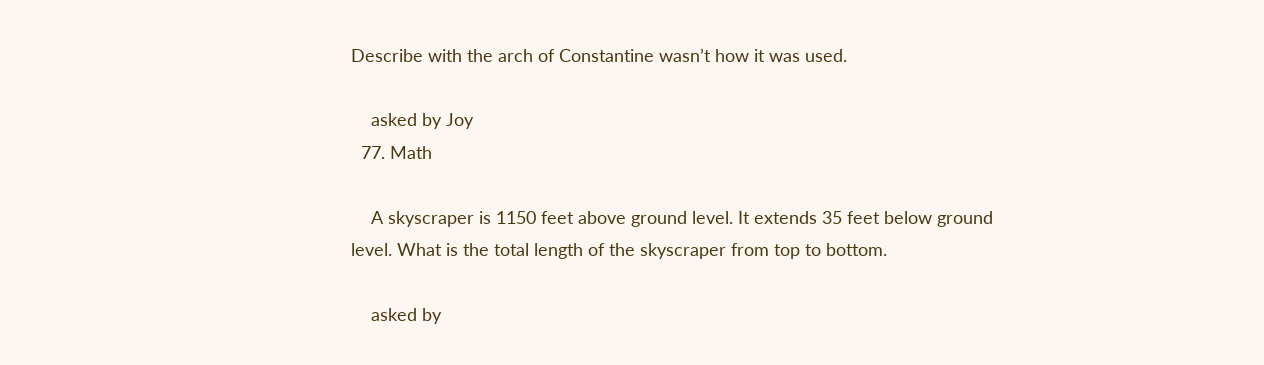Describe with the arch of Constantine wasn’t how it was used.

    asked by Joy
  77. Math

    A skyscraper is 1150 feet above ground level. It extends 35 feet below ground level. What is the total length of the skyscraper from top to bottom.

    asked by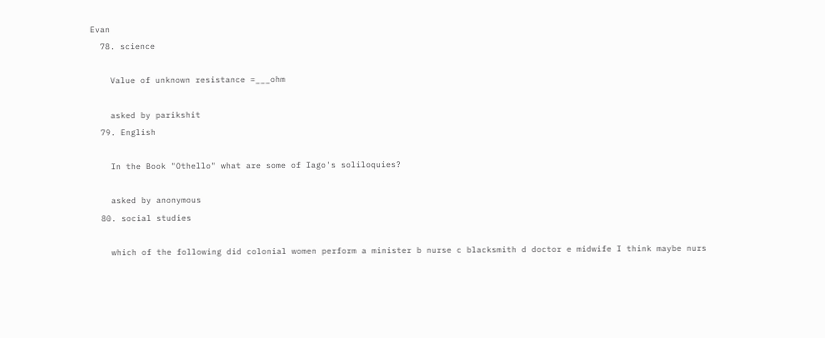Evan
  78. science

    Value of unknown resistance =___ohm

    asked by parikshit
  79. English

    In the Book "Othello" what are some of Iago's soliloquies?

    asked by anonymous
  80. social studies

    which of the following did colonial women perform a minister b nurse c blacksmith d doctor e midwife I think maybe nurs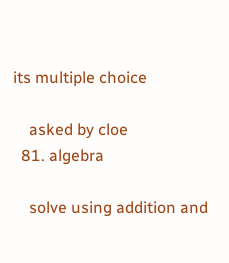its multiple choice

    asked by cloe
  81. algebra

    solve using addition and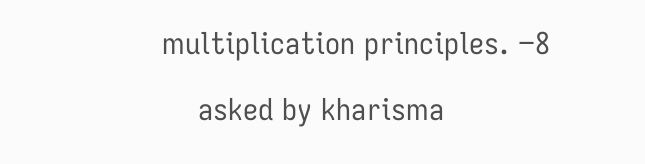multiplication principles. −8

    asked by kharisma